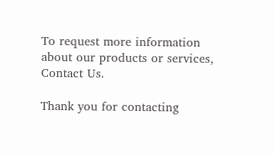To request more information about our products or services, Contact Us.

Thank you for contacting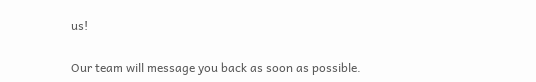us!

Our team will message you back as soon as possible.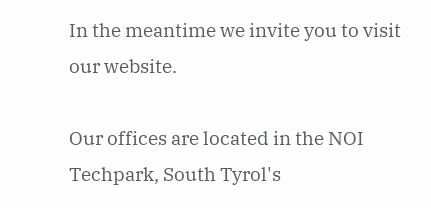In the meantime we invite you to visit our website.

Our offices are located in the NOI Techpark, South Tyrol's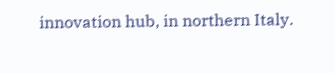innovation hub, in northern Italy.